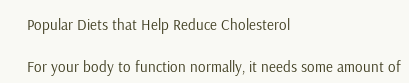Popular Diets that Help Reduce Cholesterol

For your body to function normally, it needs some amount of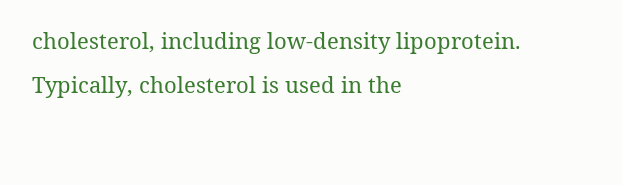cholesterol, including low-density lipoprotein. Typically, cholesterol is used in the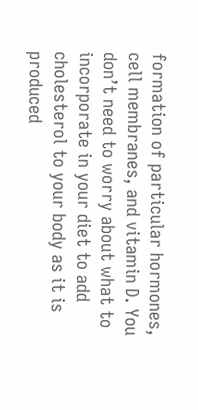formation of particular hormones, cell membranes, and vitamin D. You don’t need to worry about what to incorporate in your diet to add cholesterol to your body as it is produced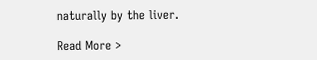naturally by the liver.

Read More >